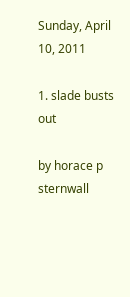Sunday, April 10, 2011

1. slade busts out

by horace p sternwall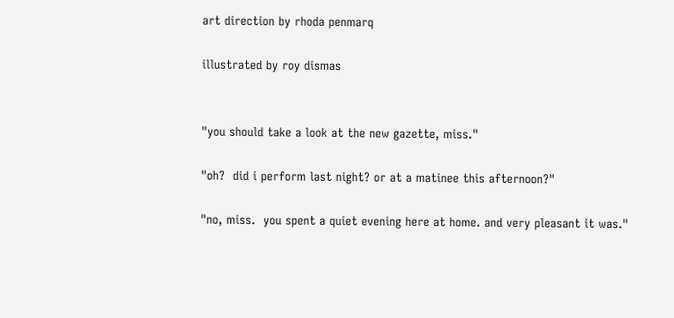art direction by rhoda penmarq

illustrated by roy dismas


"you should take a look at the new gazette, miss."

"oh?  did i perform last night? or at a matinee this afternoon?"

"no, miss.  you spent a quiet evening here at home. and very pleasant it was."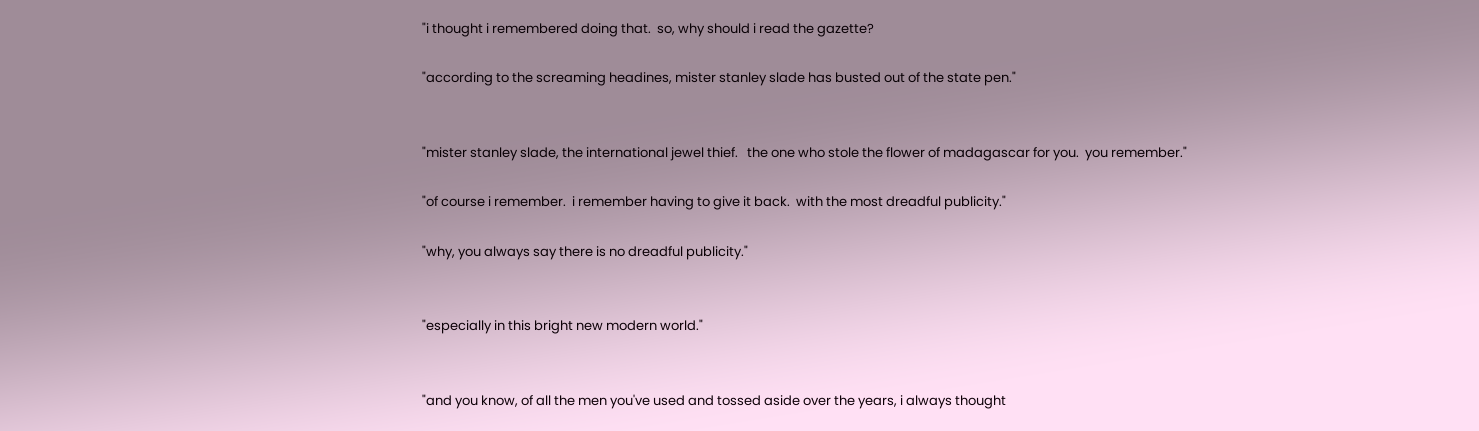"i thought i remembered doing that.  so, why should i read the gazette?

"according to the screaming headines, mister stanley slade has busted out of the state pen."


"mister stanley slade, the international jewel thief.   the one who stole the flower of madagascar for you.  you remember."

"of course i remember.  i remember having to give it back.  with the most dreadful publicity."

"why, you always say there is no dreadful publicity."


"especially in this bright new modern world."


"and you know, of all the men you've used and tossed aside over the years, i always thought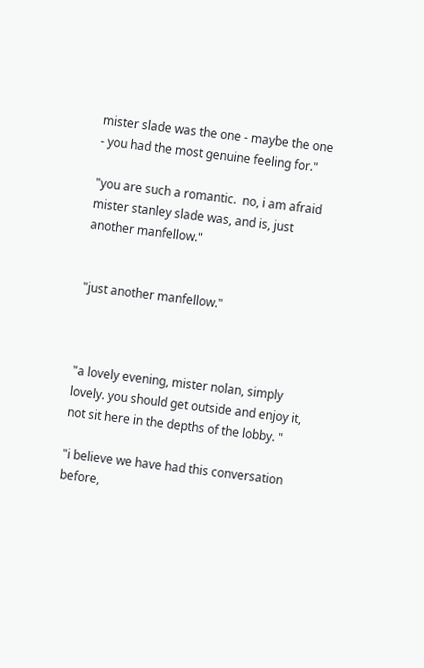mister slade was the one - maybe the one - you had the most genuine feeling for."

"you are such a romantic.  no, i am afraid mister stanley slade was, and is, just another manfellow."


"just another manfellow."



"a lovely evening, mister nolan, simply lovely. you should get outside and enjoy it,  not sit here in the depths of the lobby. "

"i believe we have had this conversation before,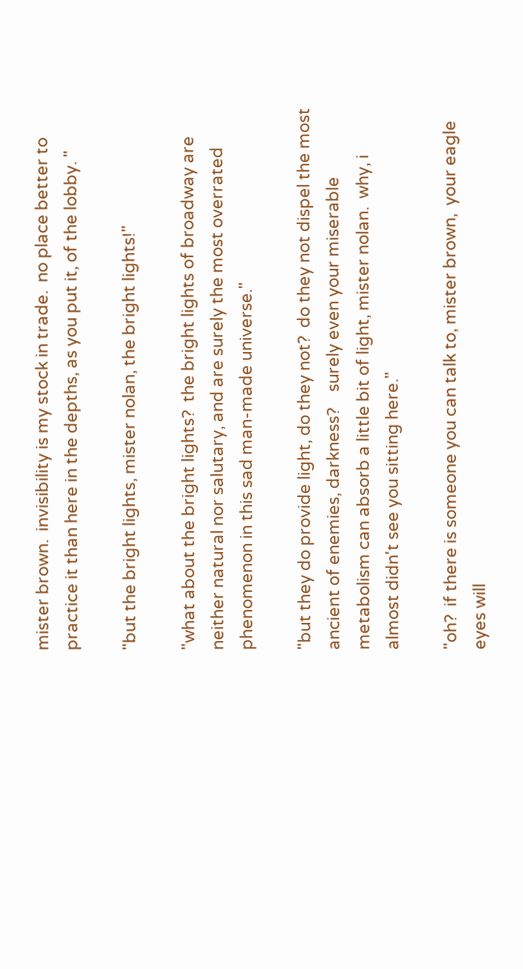mister brown.  invisibility is my stock in trade.  no place better to practice it than here in the depths, as you put it, of the lobby. "

"but the bright lights, mister nolan, the bright lights!"

"what about the bright lights?  the bright lights of broadway are neither natural nor salutary, and are surely the most overrated phenomenon in this sad man-made universe."

"but they do provide light, do they not?  do they not dispel the most ancient of enemies, darkness?    surely even your miserable metabolism can absorb a little bit of light, mister nolan.  why, i almost didn't see you sitting here."

"oh?  if there is someone you can talk to, mister brown,  your eagle eyes will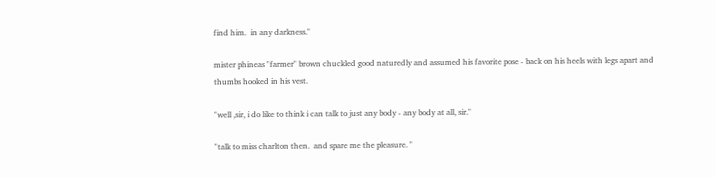find him.  in any darkness."

mister phineas "farmer" brown chuckled good naturedly and assumed his favorite pose - back on his heels with legs apart and thumbs hooked in his vest.

"well ,sir, i do like to think i can talk to just any body - any body at all, sir."

"talk to miss charlton then.  and spare me the pleasure. "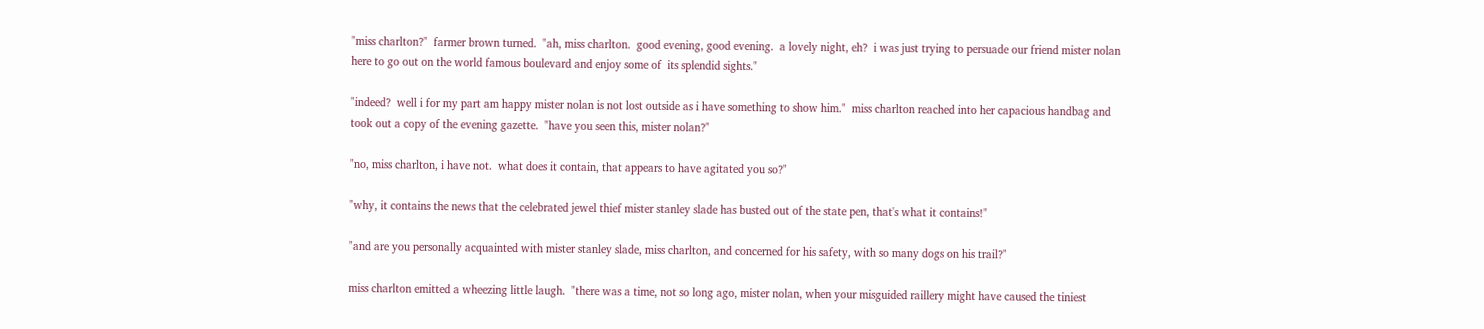"miss charlton?"  farmer brown turned.  "ah, miss charlton.  good evening, good evening.  a lovely night, eh?  i was just trying to persuade our friend mister nolan here to go out on the world famous boulevard and enjoy some of  its splendid sights."

"indeed?  well i for my part am happy mister nolan is not lost outside as i have something to show him."  miss charlton reached into her capacious handbag and took out a copy of the evening gazette.  "have you seen this, mister nolan?"

"no, miss charlton, i have not.  what does it contain, that appears to have agitated you so?"

"why, it contains the news that the celebrated jewel thief mister stanley slade has busted out of the state pen, that's what it contains!"

"and are you personally acquainted with mister stanley slade, miss charlton, and concerned for his safety, with so many dogs on his trail?"

miss charlton emitted a wheezing little laugh.  "there was a time, not so long ago, mister nolan, when your misguided raillery might have caused the tiniest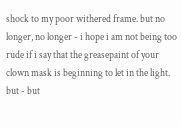shock to my poor withered frame. but no longer, no longer - i hope i am not being too rude if i say that the greasepaint of your clown mask is beginning to let in the light.  but - but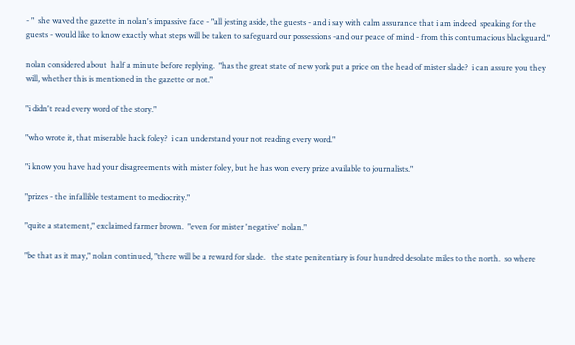- "  she waved the gazette in nolan's impassive face - "all jesting aside, the guests - and i say with calm assurance that i am indeed  speaking for the guests - would like to know exactly what steps will be taken to safeguard our possessions -and our peace of mind - from this contumacious blackguard."

nolan considered about  half a minute before replying.  "has the great state of new york put a price on the head of mister slade?  i can assure you they will, whether this is mentioned in the gazette or not."

"i didn't read every word of the story."

"who wrote it, that miserable hack foley?  i can understand your not reading every word."

"i know you have had your disagreements with mister foley, but he has won every prize available to journalists."

"prizes - the infallible testament to mediocrity."

"quite a statement," exclaimed farmer brown.  "even for mister 'negative' nolan."

"be that as it may," nolan continued, "there will be a reward for slade.   the state penitentiary is four hundred desolate miles to the north.  so where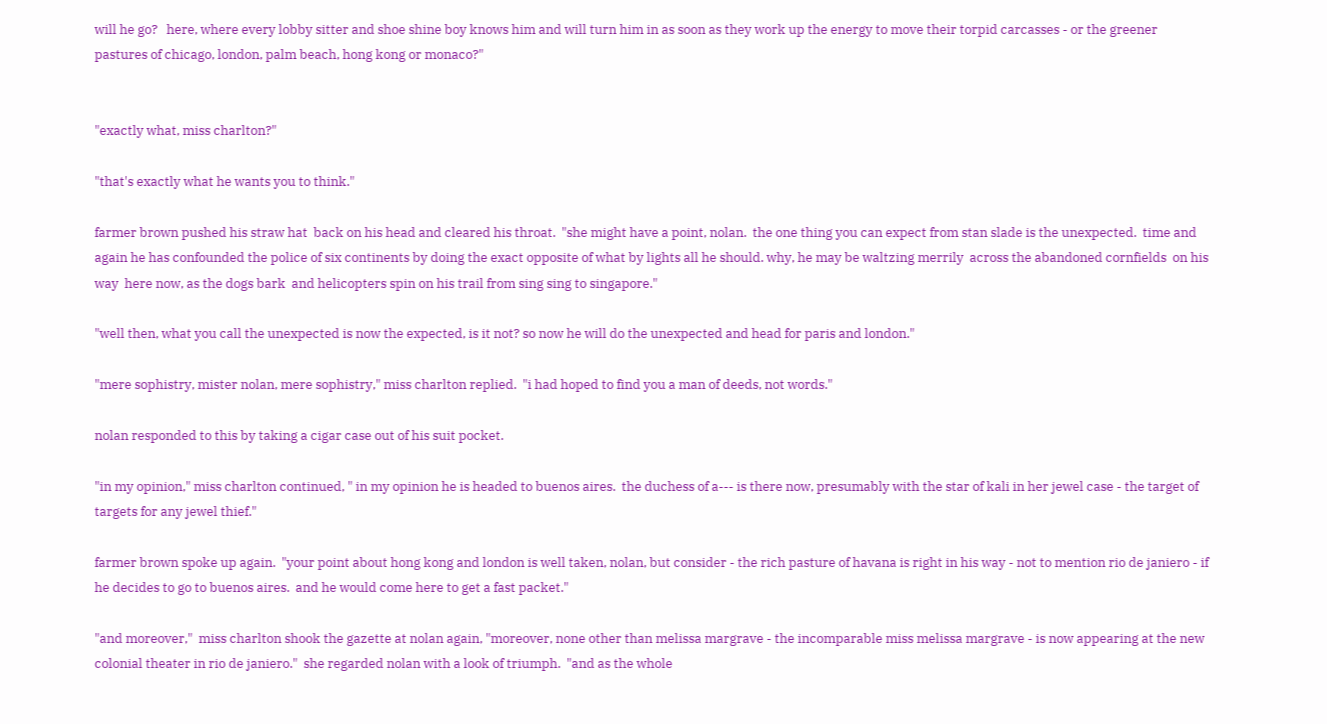will he go?   here, where every lobby sitter and shoe shine boy knows him and will turn him in as soon as they work up the energy to move their torpid carcasses - or the greener pastures of chicago, london, palm beach, hong kong or monaco?"


"exactly what, miss charlton?"

"that's exactly what he wants you to think."

farmer brown pushed his straw hat  back on his head and cleared his throat.  "she might have a point, nolan.  the one thing you can expect from stan slade is the unexpected.  time and again he has confounded the police of six continents by doing the exact opposite of what by lights all he should. why, he may be waltzing merrily  across the abandoned cornfields  on his way  here now, as the dogs bark  and helicopters spin on his trail from sing sing to singapore."

"well then, what you call the unexpected is now the expected, is it not? so now he will do the unexpected and head for paris and london."

"mere sophistry, mister nolan, mere sophistry," miss charlton replied.  "i had hoped to find you a man of deeds, not words."

nolan responded to this by taking a cigar case out of his suit pocket.

"in my opinion," miss charlton continued, " in my opinion he is headed to buenos aires.  the duchess of a--- is there now, presumably with the star of kali in her jewel case - the target of targets for any jewel thief."

farmer brown spoke up again.  "your point about hong kong and london is well taken, nolan, but consider - the rich pasture of havana is right in his way - not to mention rio de janiero - if he decides to go to buenos aires.  and he would come here to get a fast packet."

"and moreover,"  miss charlton shook the gazette at nolan again, "moreover, none other than melissa margrave - the incomparable miss melissa margrave - is now appearing at the new colonial theater in rio de janiero."  she regarded nolan with a look of triumph.  "and as the whole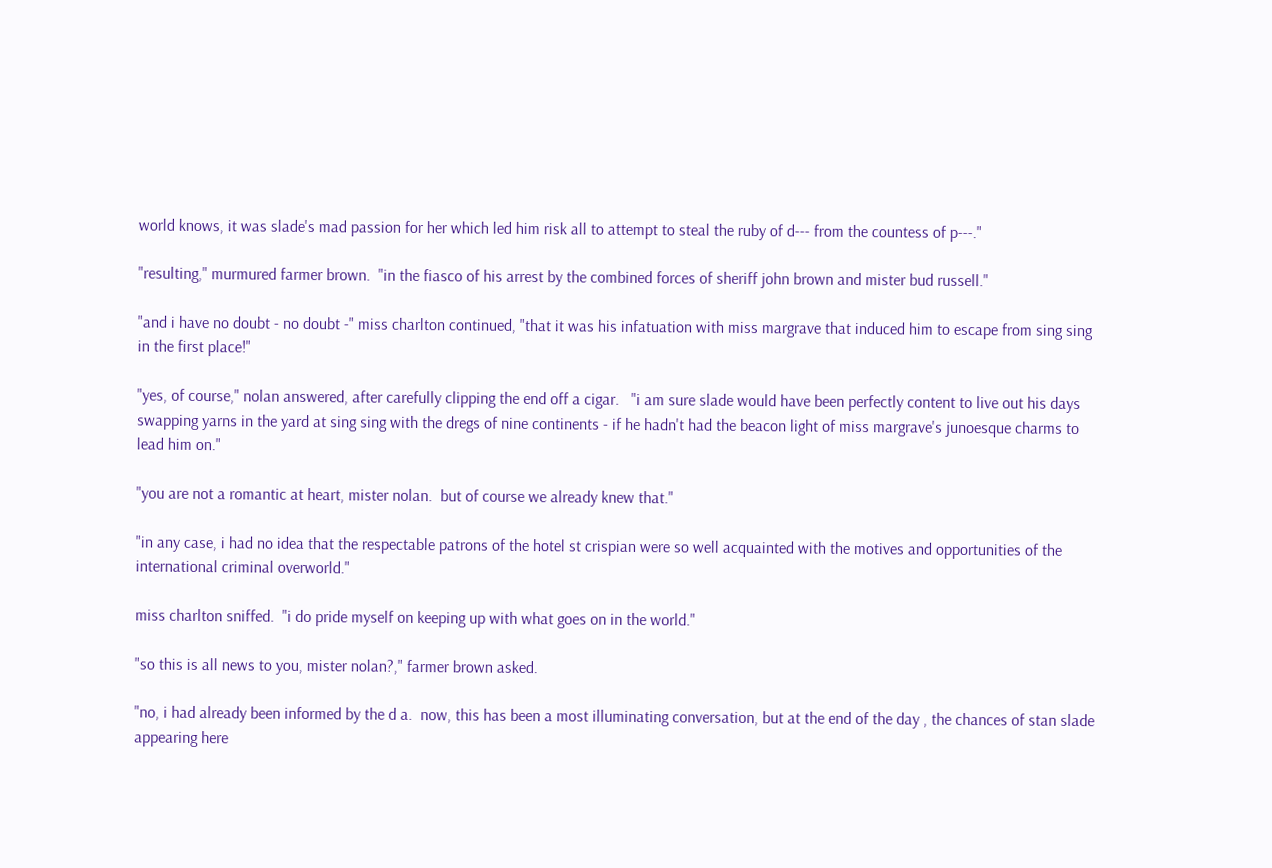world knows, it was slade's mad passion for her which led him risk all to attempt to steal the ruby of d--- from the countess of p---."

"resulting," murmured farmer brown.  "in the fiasco of his arrest by the combined forces of sheriff john brown and mister bud russell."

"and i have no doubt - no doubt -" miss charlton continued, "that it was his infatuation with miss margrave that induced him to escape from sing sing in the first place!"

"yes, of course," nolan answered, after carefully clipping the end off a cigar.   "i am sure slade would have been perfectly content to live out his days swapping yarns in the yard at sing sing with the dregs of nine continents - if he hadn't had the beacon light of miss margrave's junoesque charms to lead him on."

"you are not a romantic at heart, mister nolan.  but of course we already knew that."

"in any case, i had no idea that the respectable patrons of the hotel st crispian were so well acquainted with the motives and opportunities of the international criminal overworld."

miss charlton sniffed.  "i do pride myself on keeping up with what goes on in the world."

"so this is all news to you, mister nolan?," farmer brown asked.

"no, i had already been informed by the d a.  now, this has been a most illuminating conversation, but at the end of the day , the chances of stan slade appearing here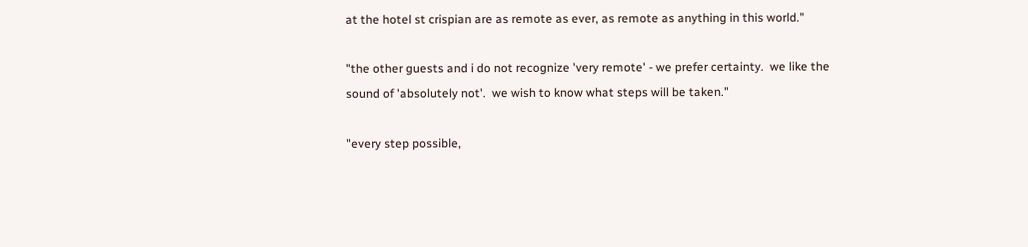at the hotel st crispian are as remote as ever, as remote as anything in this world."

"the other guests and i do not recognize 'very remote' - we prefer certainty.  we like the sound of 'absolutely not'.  we wish to know what steps will be taken."

"every step possible,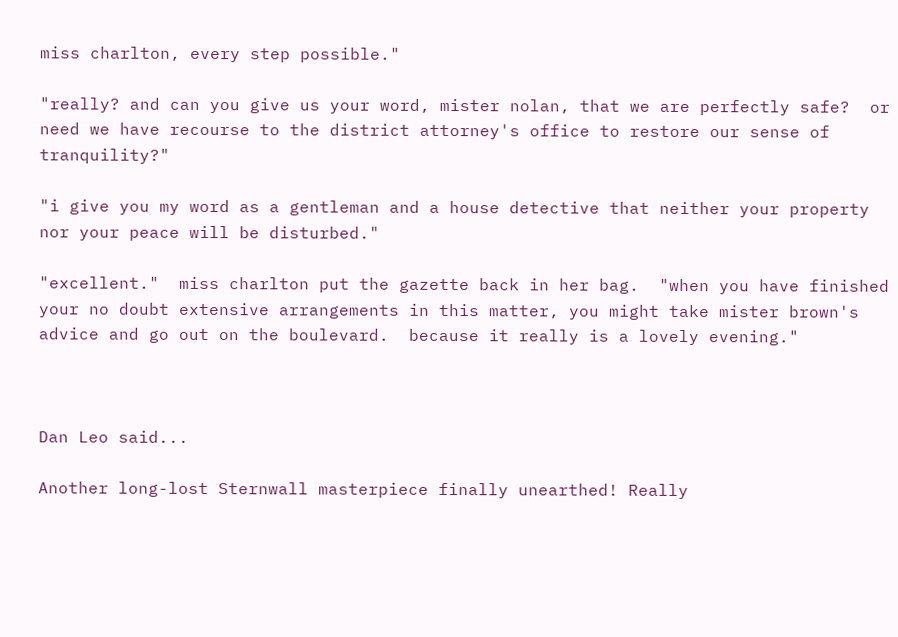miss charlton, every step possible."

"really? and can you give us your word, mister nolan, that we are perfectly safe?  or need we have recourse to the district attorney's office to restore our sense of tranquility?"

"i give you my word as a gentleman and a house detective that neither your property nor your peace will be disturbed."

"excellent."  miss charlton put the gazette back in her bag.  "when you have finished your no doubt extensive arrangements in this matter, you might take mister brown's advice and go out on the boulevard.  because it really is a lovely evening."



Dan Leo said...

Another long-lost Sternwall masterpiece finally unearthed! Really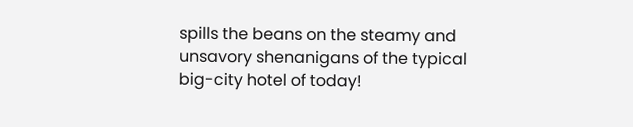spills the beans on the steamy and unsavory shenanigans of the typical big-city hotel of today!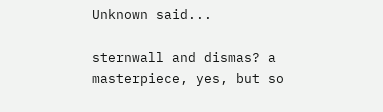Unknown said...

sternwall and dismas? a masterpiece, yes, but so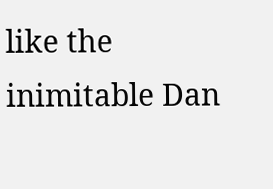like the inimitable Dan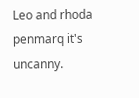Leo and rhoda penmarq it's uncanny.